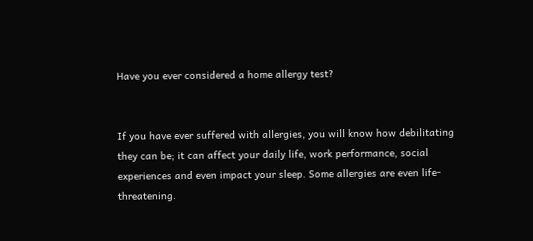Have you ever considered a home allergy test?


If you have ever suffered with allergies, you will know how debilitating they can be; it can affect your daily life, work performance, social experiences and even impact your sleep. Some allergies are even life-threatening.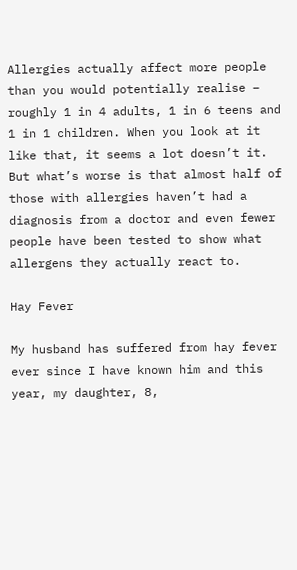Allergies actually affect more people than you would potentially realise – roughly 1 in 4 adults, 1 in 6 teens and 1 in 1 children. When you look at it like that, it seems a lot doesn’t it. But what’s worse is that almost half of those with allergies haven’t had a diagnosis from a doctor and even fewer people have been tested to show what allergens they actually react to.

Hay Fever

My husband has suffered from hay fever ever since I have known him and this year, my daughter, 8,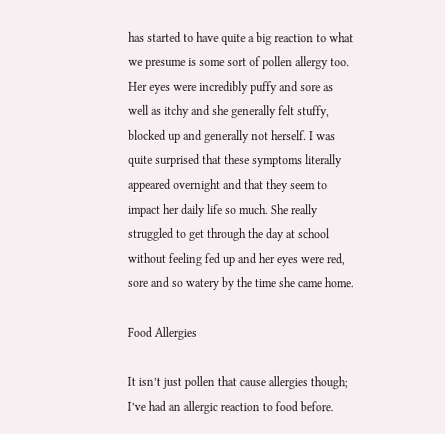has started to have quite a big reaction to what we presume is some sort of pollen allergy too. Her eyes were incredibly puffy and sore as well as itchy and she generally felt stuffy, blocked up and generally not herself. I was quite surprised that these symptoms literally appeared overnight and that they seem to impact her daily life so much. She really struggled to get through the day at school without feeling fed up and her eyes were red, sore and so watery by the time she came home.

Food Allergies

It isn’t just pollen that cause allergies though; I’ve had an allergic reaction to food before.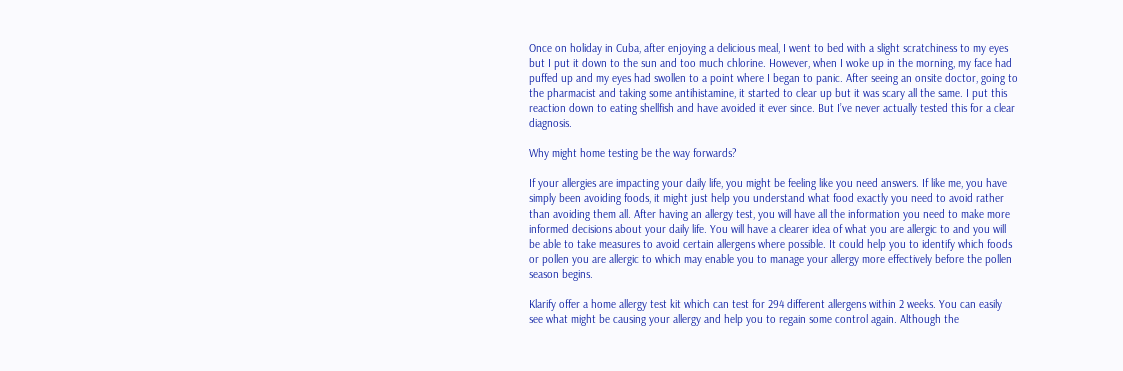Once on holiday in Cuba, after enjoying a delicious meal, I went to bed with a slight scratchiness to my eyes but I put it down to the sun and too much chlorine. However, when I woke up in the morning, my face had puffed up and my eyes had swollen to a point where I began to panic. After seeing an onsite doctor, going to the pharmacist and taking some antihistamine, it started to clear up but it was scary all the same. I put this reaction down to eating shellfish and have avoided it ever since. But I’ve never actually tested this for a clear diagnosis.

Why might home testing be the way forwards?

If your allergies are impacting your daily life, you might be feeling like you need answers. If like me, you have simply been avoiding foods, it might just help you understand what food exactly you need to avoid rather than avoiding them all. After having an allergy test, you will have all the information you need to make more informed decisions about your daily life. You will have a clearer idea of what you are allergic to and you will be able to take measures to avoid certain allergens where possible. It could help you to identify which foods or pollen you are allergic to which may enable you to manage your allergy more effectively before the pollen season begins.

Klarify offer a home allergy test kit which can test for 294 different allergens within 2 weeks. You can easily see what might be causing your allergy and help you to regain some control again. Although the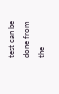test can be done from the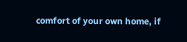comfort of your own home, if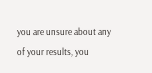you are unsure about any of your results, you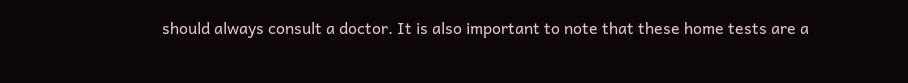should always consult a doctor. It is also important to note that these home tests are a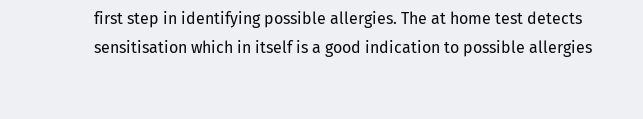first step in identifying possible allergies. The at home test detects sensitisation which in itself is a good indication to possible allergies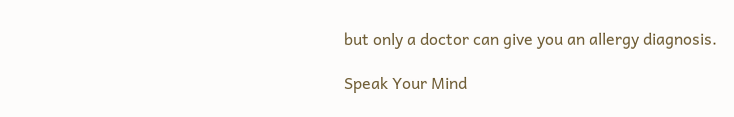but only a doctor can give you an allergy diagnosis.

Speak Your Mind